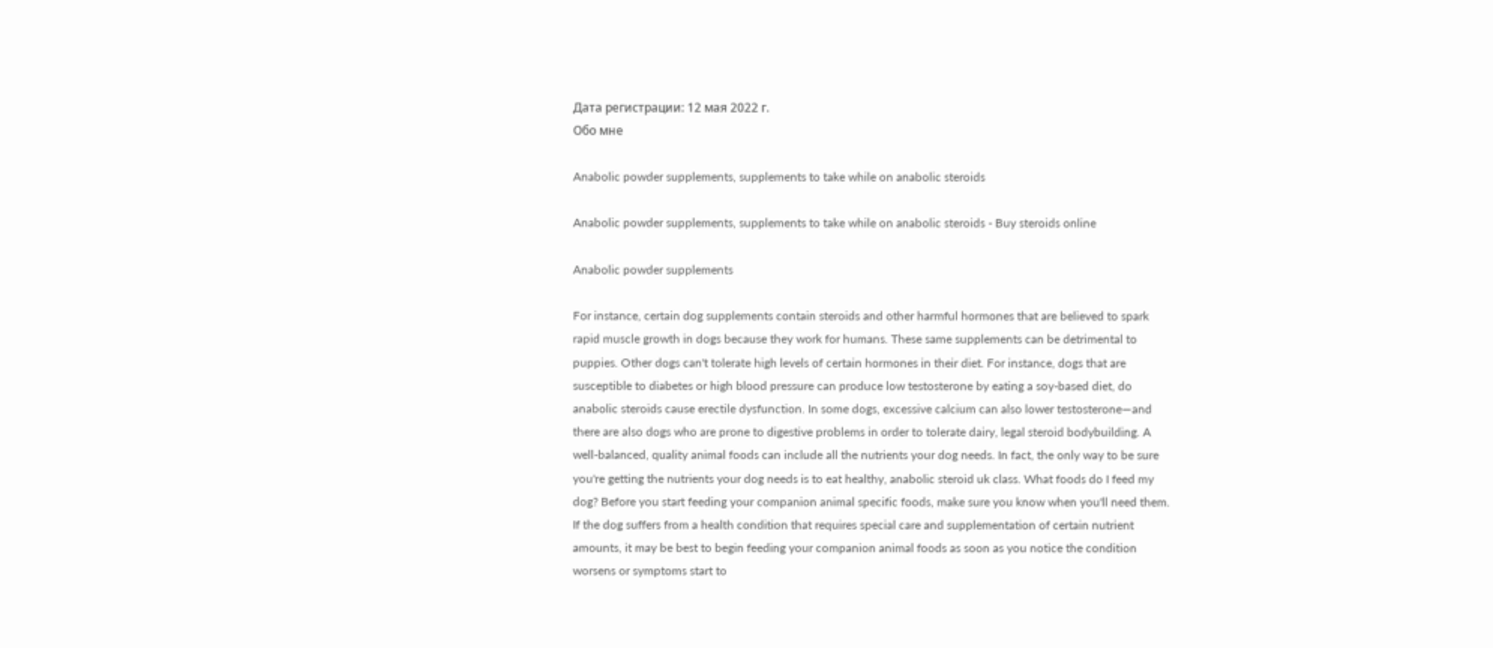Дата регистрации: 12 мая 2022 г.
Обо мне

Anabolic powder supplements, supplements to take while on anabolic steroids

Anabolic powder supplements, supplements to take while on anabolic steroids - Buy steroids online

Anabolic powder supplements

For instance, certain dog supplements contain steroids and other harmful hormones that are believed to spark rapid muscle growth in dogs because they work for humans. These same supplements can be detrimental to puppies. Other dogs can't tolerate high levels of certain hormones in their diet. For instance, dogs that are susceptible to diabetes or high blood pressure can produce low testosterone by eating a soy-based diet, do anabolic steroids cause erectile dysfunction. In some dogs, excessive calcium can also lower testosterone—and there are also dogs who are prone to digestive problems in order to tolerate dairy, legal steroid bodybuilding. A well-balanced, quality animal foods can include all the nutrients your dog needs. In fact, the only way to be sure you're getting the nutrients your dog needs is to eat healthy, anabolic steroid uk class. What foods do I feed my dog? Before you start feeding your companion animal specific foods, make sure you know when you'll need them. If the dog suffers from a health condition that requires special care and supplementation of certain nutrient amounts, it may be best to begin feeding your companion animal foods as soon as you notice the condition worsens or symptoms start to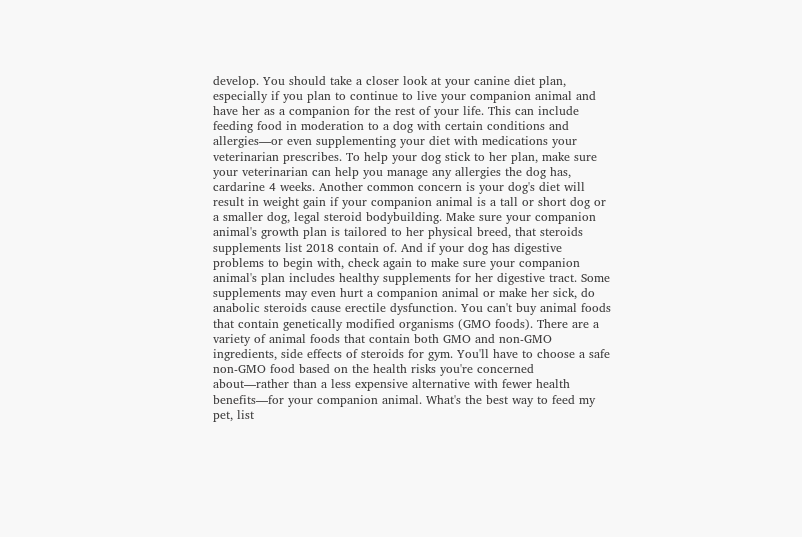develop. You should take a closer look at your canine diet plan, especially if you plan to continue to live your companion animal and have her as a companion for the rest of your life. This can include feeding food in moderation to a dog with certain conditions and allergies—or even supplementing your diet with medications your veterinarian prescribes. To help your dog stick to her plan, make sure your veterinarian can help you manage any allergies the dog has, cardarine 4 weeks. Another common concern is your dog's diet will result in weight gain if your companion animal is a tall or short dog or a smaller dog, legal steroid bodybuilding. Make sure your companion animal's growth plan is tailored to her physical breed, that steroids supplements list 2018 contain of. And if your dog has digestive problems to begin with, check again to make sure your companion animal's plan includes healthy supplements for her digestive tract. Some supplements may even hurt a companion animal or make her sick, do anabolic steroids cause erectile dysfunction. You can't buy animal foods that contain genetically modified organisms (GMO foods). There are a variety of animal foods that contain both GMO and non-GMO ingredients, side effects of steroids for gym. You'll have to choose a safe non-GMO food based on the health risks you're concerned about—rather than a less expensive alternative with fewer health benefits—for your companion animal. What's the best way to feed my pet, list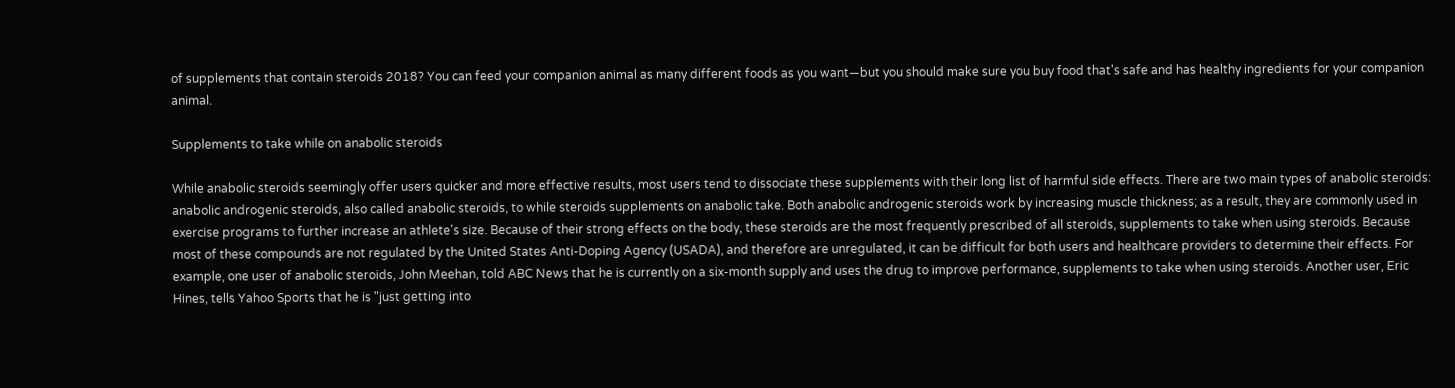of supplements that contain steroids 2018? You can feed your companion animal as many different foods as you want—but you should make sure you buy food that's safe and has healthy ingredients for your companion animal.

Supplements to take while on anabolic steroids

While anabolic steroids seemingly offer users quicker and more effective results, most users tend to dissociate these supplements with their long list of harmful side effects. There are two main types of anabolic steroids: anabolic androgenic steroids, also called anabolic steroids, to while steroids supplements on anabolic take. Both anabolic androgenic steroids work by increasing muscle thickness; as a result, they are commonly used in exercise programs to further increase an athlete's size. Because of their strong effects on the body, these steroids are the most frequently prescribed of all steroids, supplements to take when using steroids. Because most of these compounds are not regulated by the United States Anti-Doping Agency (USADA), and therefore are unregulated, it can be difficult for both users and healthcare providers to determine their effects. For example, one user of anabolic steroids, John Meehan, told ABC News that he is currently on a six-month supply and uses the drug to improve performance, supplements to take when using steroids. Another user, Eric Hines, tells Yahoo Sports that he is "just getting into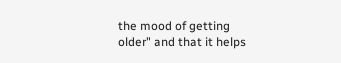the mood of getting older" and that it helps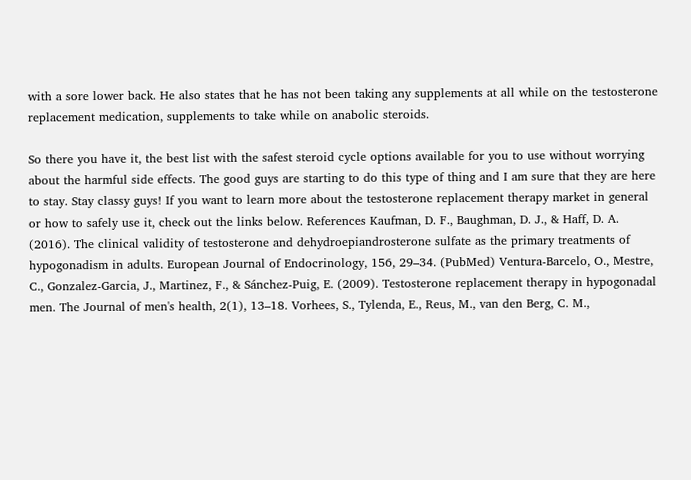with a sore lower back. He also states that he has not been taking any supplements at all while on the testosterone replacement medication, supplements to take while on anabolic steroids.

So there you have it, the best list with the safest steroid cycle options available for you to use without worrying about the harmful side effects. The good guys are starting to do this type of thing and I am sure that they are here to stay. Stay classy guys! If you want to learn more about the testosterone replacement therapy market in general or how to safely use it, check out the links below. References Kaufman, D. F., Baughman, D. J., & Haff, D. A. (2016). The clinical validity of testosterone and dehydroepiandrosterone sulfate as the primary treatments of hypogonadism in adults. European Journal of Endocrinology, 156, 29–34. (PubMed) Ventura-Barcelo, O., Mestre, C., Gonzalez-Garcia, J., Martinez, F., & Sánchez-Puig, E. (2009). Testosterone replacement therapy in hypogonadal men. The Journal of men's health, 2(1), 13–18. Vorhees, S., Tylenda, E., Reus, M., van den Berg, C. M.,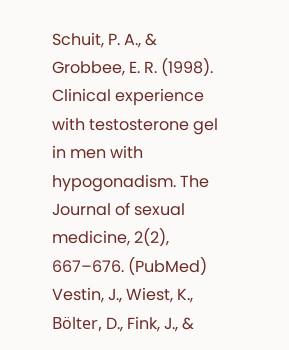Schuit, P. A., & Grobbee, E. R. (1998). Clinical experience with testosterone gel in men with hypogonadism. The Journal of sexual medicine, 2(2), 667–676. (PubMed) Vestin, J., Wiest, K., Bölter, D., Fink, J., &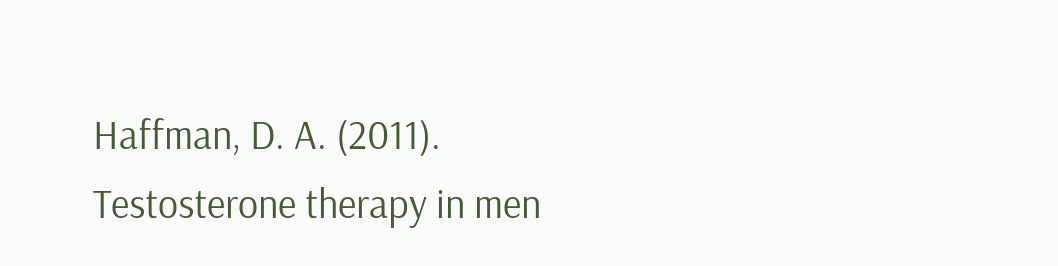Haffman, D. A. (2011). Testosterone therapy in men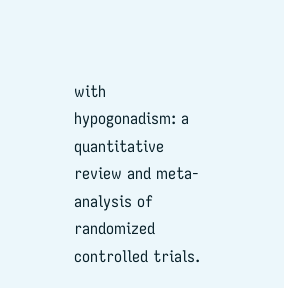with hypogonadism: a quantitative review and meta-analysis of randomized controlled trials.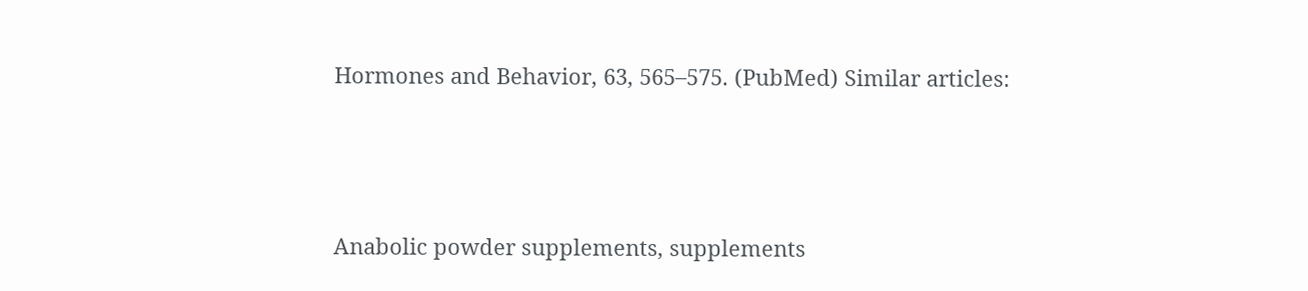Hormones and Behavior, 63, 565–575. (PubMed) Similar articles:





Anabolic powder supplements, supplements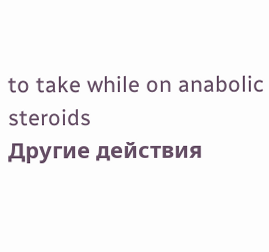to take while on anabolic steroids
Другие действия